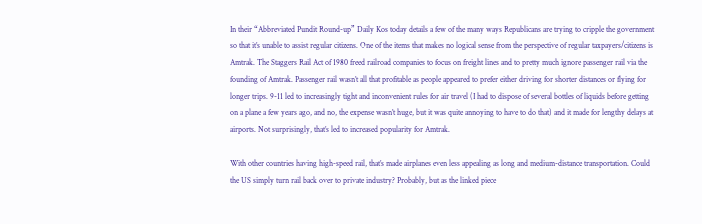In their “Abbreviated Pundit Round-up” Daily Kos today details a few of the many ways Republicans are trying to cripple the government so that it’s unable to assist regular citizens. One of the items that makes no logical sense from the perspective of regular taxpayers/citizens is Amtrak. The Staggers Rail Act of 1980 freed railroad companies to focus on freight lines and to pretty much ignore passenger rail via the founding of Amtrak. Passenger rail wasn’t all that profitable as people appeared to prefer either driving for shorter distances or flying for longer trips. 9-11 led to increasingly tight and inconvenient rules for air travel (I had to dispose of several bottles of liquids before getting on a plane a few years ago, and no, the expense wasn’t huge, but it was quite annoying to have to do that) and it made for lengthy delays at airports. Not surprisingly, that’s led to increased popularity for Amtrak.

With other countries having high-speed rail, that’s made airplanes even less appealing as long and medium-distance transportation. Could the US simply turn rail back over to private industry? Probably, but as the linked piece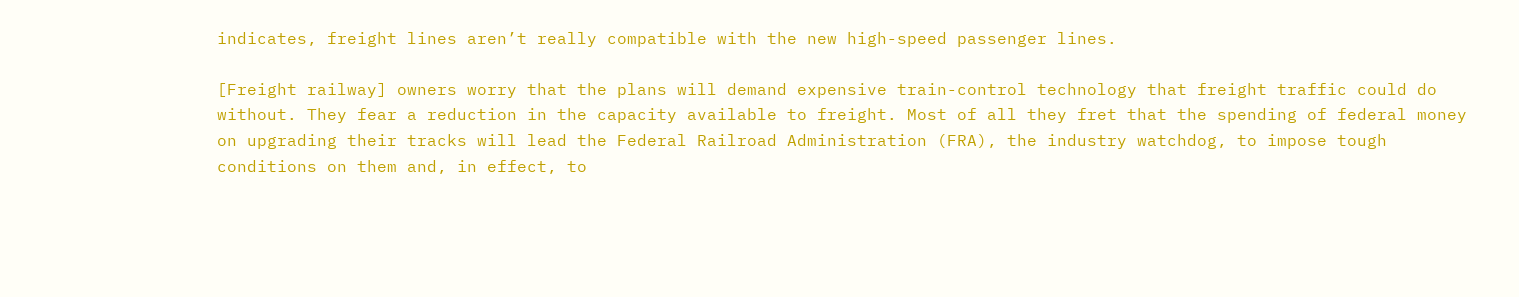indicates, freight lines aren’t really compatible with the new high-speed passenger lines.

[Freight railway] owners worry that the plans will demand expensive train-control technology that freight traffic could do without. They fear a reduction in the capacity available to freight. Most of all they fret that the spending of federal money on upgrading their tracks will lead the Federal Railroad Administration (FRA), the industry watchdog, to impose tough conditions on them and, in effect, to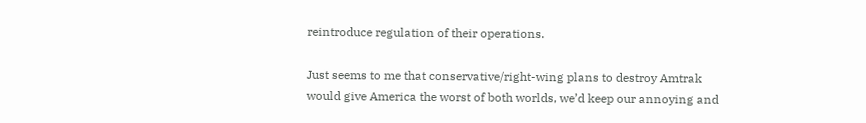reintroduce regulation of their operations.

Just seems to me that conservative/right-wing plans to destroy Amtrak would give America the worst of both worlds, we’d keep our annoying and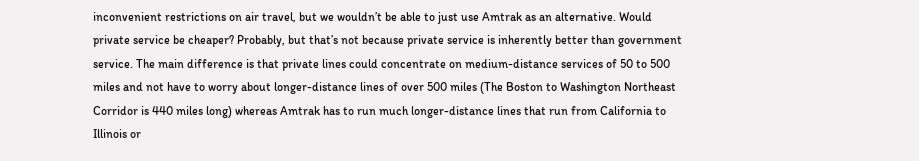inconvenient restrictions on air travel, but we wouldn’t be able to just use Amtrak as an alternative. Would private service be cheaper? Probably, but that’s not because private service is inherently better than government service. The main difference is that private lines could concentrate on medium-distance services of 50 to 500 miles and not have to worry about longer-distance lines of over 500 miles (The Boston to Washington Northeast Corridor is 440 miles long) whereas Amtrak has to run much longer-distance lines that run from California to Illinois or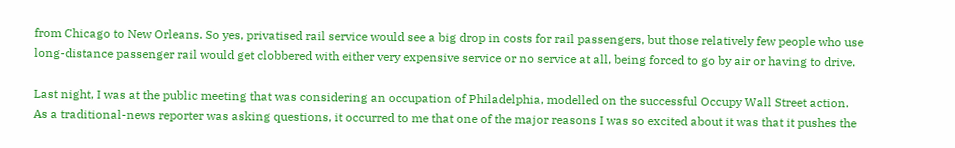from Chicago to New Orleans. So yes, privatised rail service would see a big drop in costs for rail passengers, but those relatively few people who use long-distance passenger rail would get clobbered with either very expensive service or no service at all, being forced to go by air or having to drive.

Last night, I was at the public meeting that was considering an occupation of Philadelphia, modelled on the successful Occupy Wall Street action. As a traditional-news reporter was asking questions, it occurred to me that one of the major reasons I was so excited about it was that it pushes the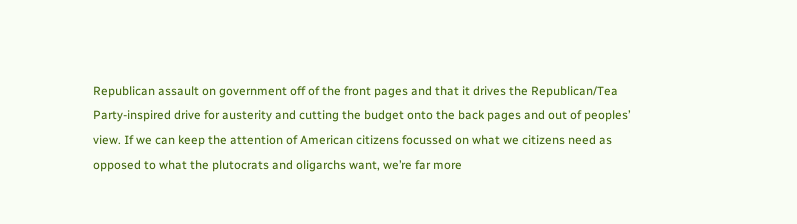Republican assault on government off of the front pages and that it drives the Republican/Tea Party-inspired drive for austerity and cutting the budget onto the back pages and out of peoples’ view. If we can keep the attention of American citizens focussed on what we citizens need as opposed to what the plutocrats and oligarchs want, we’re far more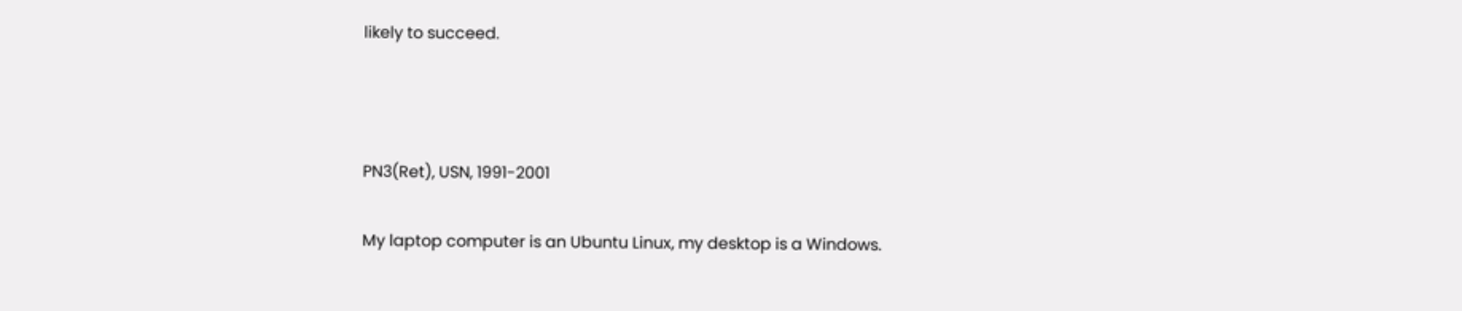likely to succeed.



PN3(Ret), USN, 1991-2001

My laptop computer is an Ubuntu Linux, my desktop is a Windows.